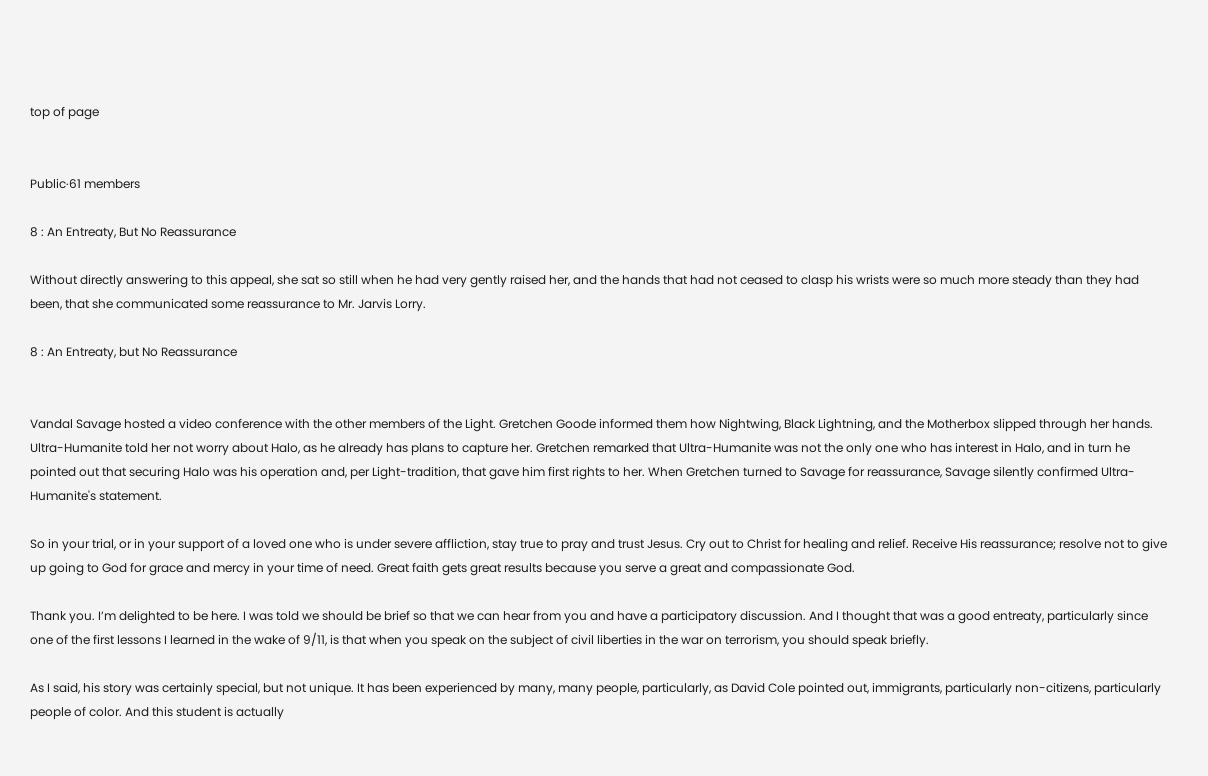top of page


Public·61 members

8 : An Entreaty, But No Reassurance

Without directly answering to this appeal, she sat so still when he had very gently raised her, and the hands that had not ceased to clasp his wrists were so much more steady than they had been, that she communicated some reassurance to Mr. Jarvis Lorry.

8 : An Entreaty, but No Reassurance


Vandal Savage hosted a video conference with the other members of the Light. Gretchen Goode informed them how Nightwing, Black Lightning, and the Motherbox slipped through her hands. Ultra-Humanite told her not worry about Halo, as he already has plans to capture her. Gretchen remarked that Ultra-Humanite was not the only one who has interest in Halo, and in turn he pointed out that securing Halo was his operation and, per Light-tradition, that gave him first rights to her. When Gretchen turned to Savage for reassurance, Savage silently confirmed Ultra-Humanite's statement.

So in your trial, or in your support of a loved one who is under severe affliction, stay true to pray and trust Jesus. Cry out to Christ for healing and relief. Receive His reassurance; resolve not to give up going to God for grace and mercy in your time of need. Great faith gets great results because you serve a great and compassionate God.

Thank you. I’m delighted to be here. I was told we should be brief so that we can hear from you and have a participatory discussion. And I thought that was a good entreaty, particularly since one of the first lessons I learned in the wake of 9/11, is that when you speak on the subject of civil liberties in the war on terrorism, you should speak briefly.

As I said, his story was certainly special, but not unique. It has been experienced by many, many people, particularly, as David Cole pointed out, immigrants, particularly non-citizens, particularly people of color. And this student is actually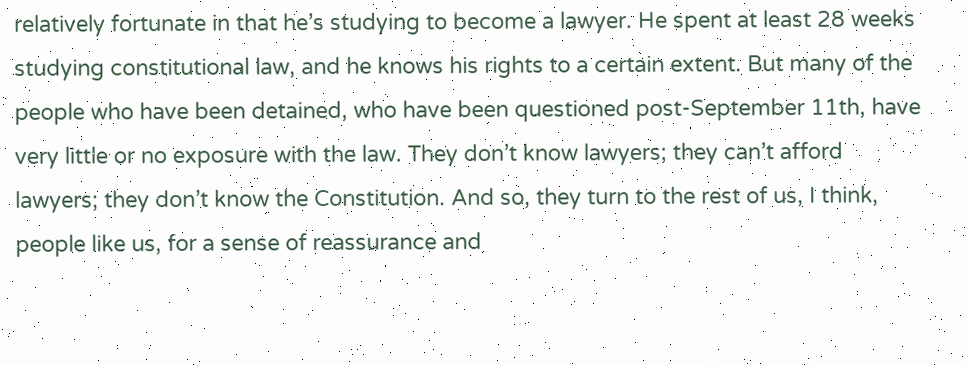relatively fortunate in that he’s studying to become a lawyer. He spent at least 28 weeks studying constitutional law, and he knows his rights to a certain extent. But many of the people who have been detained, who have been questioned post-September 11th, have very little or no exposure with the law. They don’t know lawyers; they can’t afford lawyers; they don’t know the Constitution. And so, they turn to the rest of us, I think, people like us, for a sense of reassurance and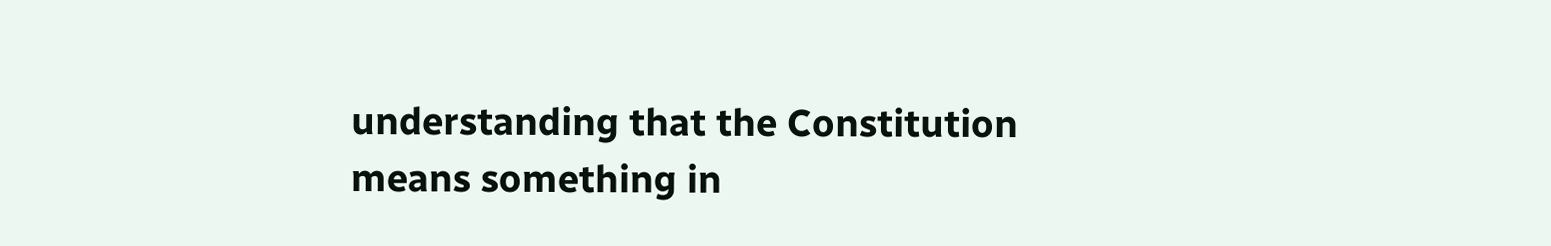understanding that the Constitution means something in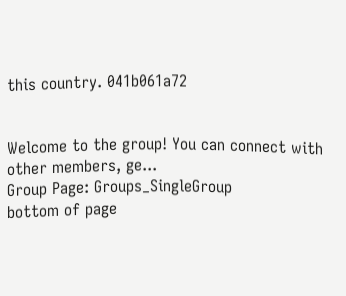this country. 041b061a72


Welcome to the group! You can connect with other members, ge...
Group Page: Groups_SingleGroup
bottom of page